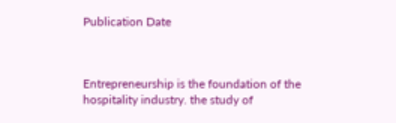Publication Date



Entrepreneurship is the foundation of the hospitality industry. the study of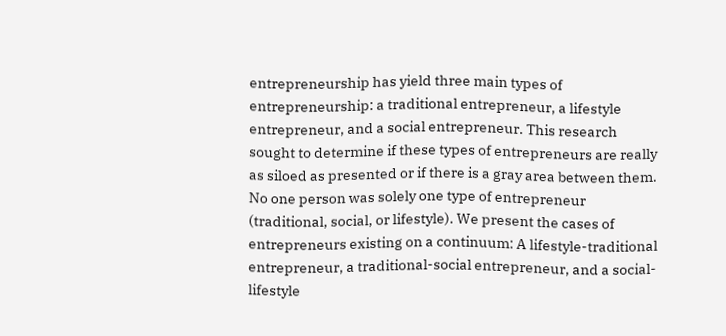entrepreneurship has yield three main types of entrepreneurship: a traditional entrepreneur, a lifestyle entrepreneur, and a social entrepreneur. This research sought to determine if these types of entrepreneurs are really as siloed as presented or if there is a gray area between them. No one person was solely one type of entrepreneur (traditional, social, or lifestyle). We present the cases of entrepreneurs existing on a continuum: A lifestyle-traditional entrepreneur, a traditional-social entrepreneur, and a social-lifestyle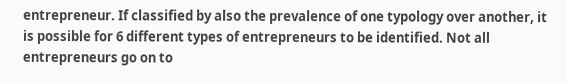entrepreneur. If classified by also the prevalence of one typology over another, it is possible for 6 different types of entrepreneurs to be identified. Not all entrepreneurs go on to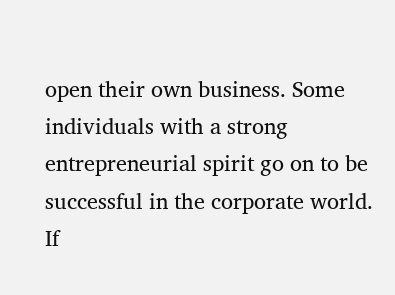open their own business. Some individuals with a strong entrepreneurial spirit go on to be successful in the corporate world. If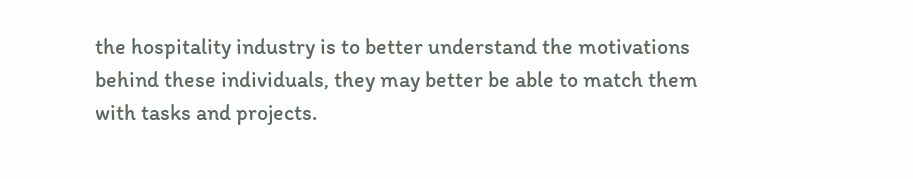the hospitality industry is to better understand the motivations behind these individuals, they may better be able to match them with tasks and projects.